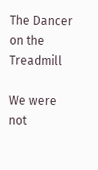The Dancer on the Treadmill

We were not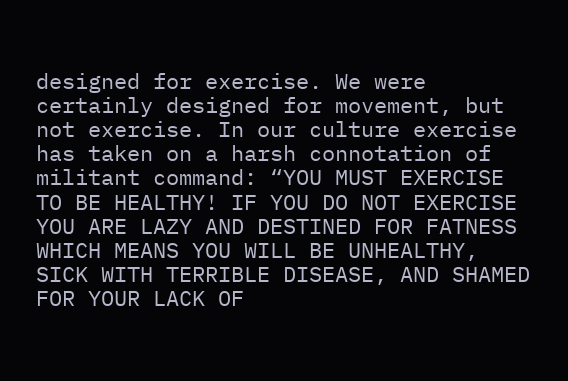designed for exercise. We were certainly designed for movement, but not exercise. In our culture exercise has taken on a harsh connotation of militant command: “YOU MUST EXERCISE TO BE HEALTHY! IF YOU DO NOT EXERCISE YOU ARE LAZY AND DESTINED FOR FATNESS WHICH MEANS YOU WILL BE UNHEALTHY, SICK WITH TERRIBLE DISEASE, AND SHAMED FOR YOUR LACK OF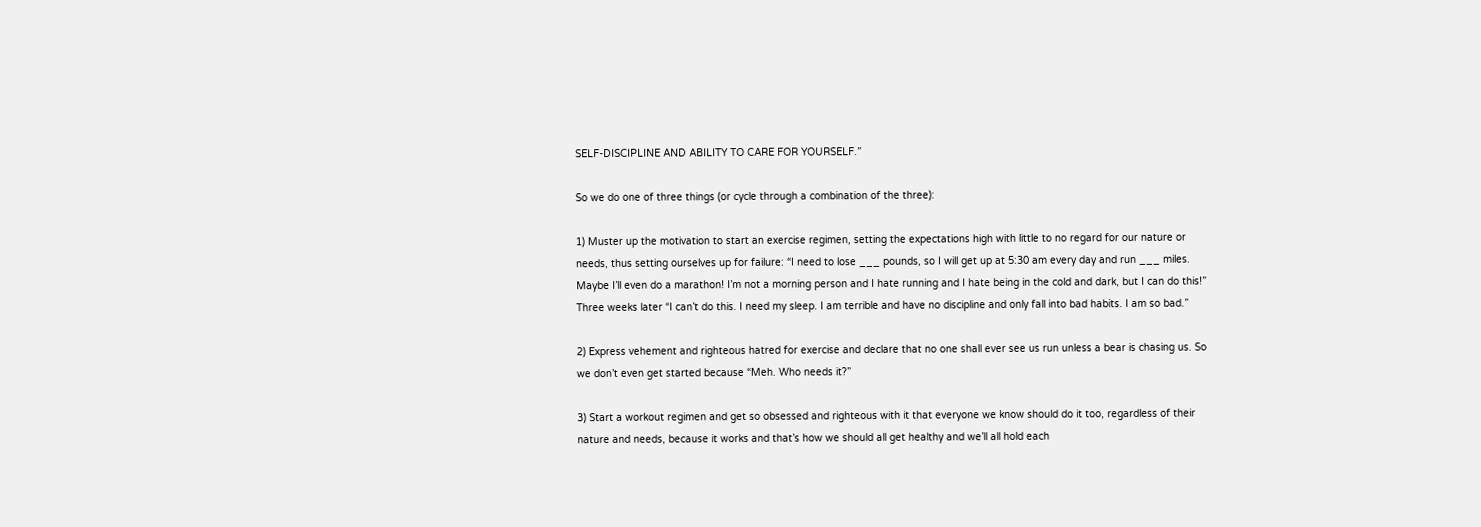SELF-DISCIPLINE AND ABILITY TO CARE FOR YOURSELF.”

So we do one of three things (or cycle through a combination of the three):

1) Muster up the motivation to start an exercise regimen, setting the expectations high with little to no regard for our nature or needs, thus setting ourselves up for failure: “I need to lose ___ pounds, so I will get up at 5:30 am every day and run ___ miles. Maybe I’ll even do a marathon! I’m not a morning person and I hate running and I hate being in the cold and dark, but I can do this!” Three weeks later “I can’t do this. I need my sleep. I am terrible and have no discipline and only fall into bad habits. I am so bad.”

2) Express vehement and righteous hatred for exercise and declare that no one shall ever see us run unless a bear is chasing us. So we don’t even get started because “Meh. Who needs it?”

3) Start a workout regimen and get so obsessed and righteous with it that everyone we know should do it too, regardless of their nature and needs, because it works and that’s how we should all get healthy and we’ll all hold each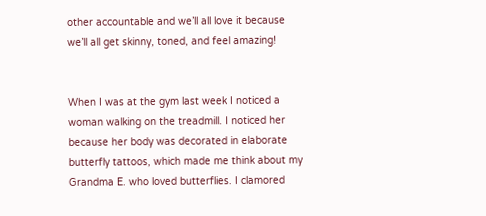other accountable and we’ll all love it because we’ll all get skinny, toned, and feel amazing!


When I was at the gym last week I noticed a woman walking on the treadmill. I noticed her  because her body was decorated in elaborate butterfly tattoos, which made me think about my Grandma E. who loved butterflies. I clamored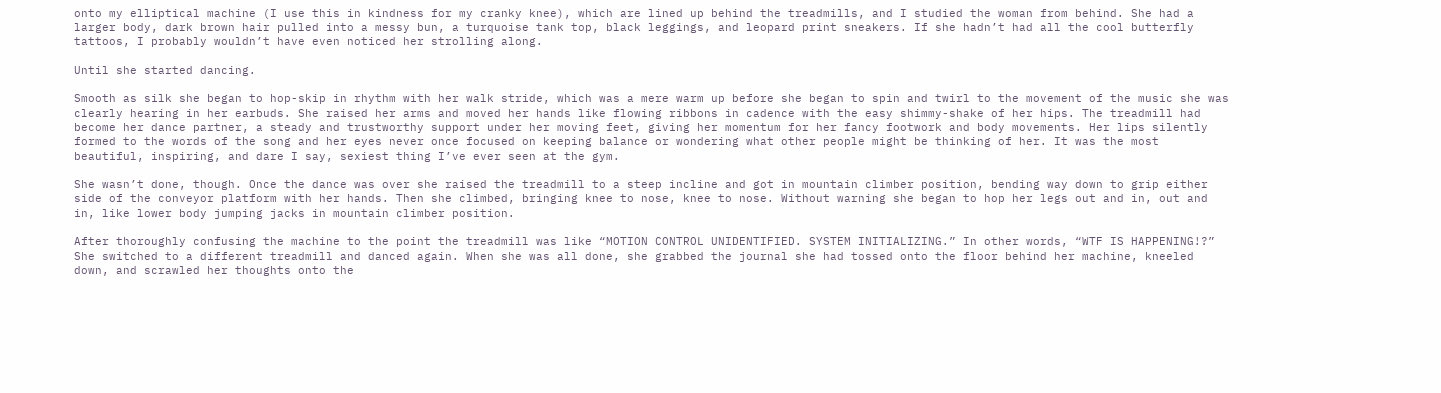onto my elliptical machine (I use this in kindness for my cranky knee), which are lined up behind the treadmills, and I studied the woman from behind. She had a larger body, dark brown hair pulled into a messy bun, a turquoise tank top, black leggings, and leopard print sneakers. If she hadn’t had all the cool butterfly tattoos, I probably wouldn’t have even noticed her strolling along.

Until she started dancing.

Smooth as silk she began to hop-skip in rhythm with her walk stride, which was a mere warm up before she began to spin and twirl to the movement of the music she was clearly hearing in her earbuds. She raised her arms and moved her hands like flowing ribbons in cadence with the easy shimmy-shake of her hips. The treadmill had become her dance partner, a steady and trustworthy support under her moving feet, giving her momentum for her fancy footwork and body movements. Her lips silently formed to the words of the song and her eyes never once focused on keeping balance or wondering what other people might be thinking of her. It was the most beautiful, inspiring, and dare I say, sexiest thing I’ve ever seen at the gym.

She wasn’t done, though. Once the dance was over she raised the treadmill to a steep incline and got in mountain climber position, bending way down to grip either side of the conveyor platform with her hands. Then she climbed, bringing knee to nose, knee to nose. Without warning she began to hop her legs out and in, out and in, like lower body jumping jacks in mountain climber position.

After thoroughly confusing the machine to the point the treadmill was like “MOTION CONTROL UNIDENTIFIED. SYSTEM INITIALIZING.” In other words, “WTF IS HAPPENING!?” She switched to a different treadmill and danced again. When she was all done, she grabbed the journal she had tossed onto the floor behind her machine, kneeled down, and scrawled her thoughts onto the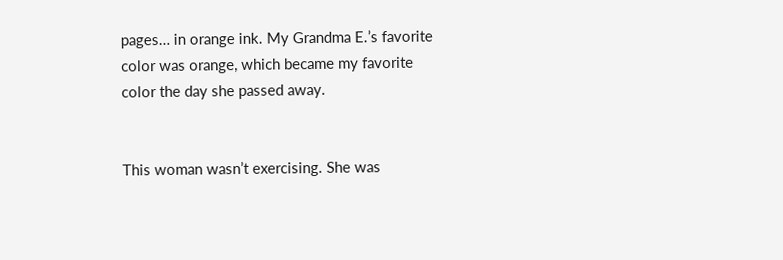pages… in orange ink. My Grandma E.’s favorite color was orange, which became my favorite color the day she passed away.


This woman wasn’t exercising. She was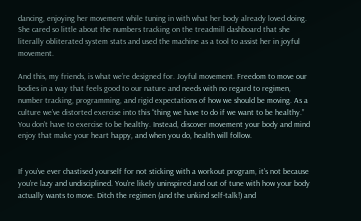dancing, enjoying her movement while tuning in with what her body already loved doing.  She cared so little about the numbers tracking on the treadmill dashboard that she literally obliterated system stats and used the machine as a tool to assist her in joyful movement.

And this, my friends, is what we’re designed for. Joyful movement. Freedom to move our bodies in a way that feels good to our nature and needs with no regard to regimen, number tracking, programming, and rigid expectations of how we should be moving. As a culture we’ve distorted exercise into this “thing we have to do if we want to be healthy.” You don’t have to exercise to be healthy. Instead, discover movement your body and mind enjoy that make your heart happy, and when you do, health will follow.


If you’ve ever chastised yourself for not sticking with a workout program, it’s not because you’re lazy and undisciplined. You’re likely uninspired and out of tune with how your body actually wants to move. Ditch the regimen (and the unkind self-talk!) and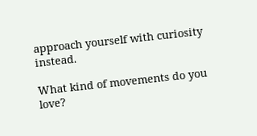approach yourself with curiosity instead.

What kind of movements do you love?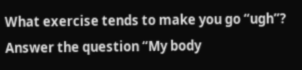What exercise tends to make you go “ugh”? Answer the question “My body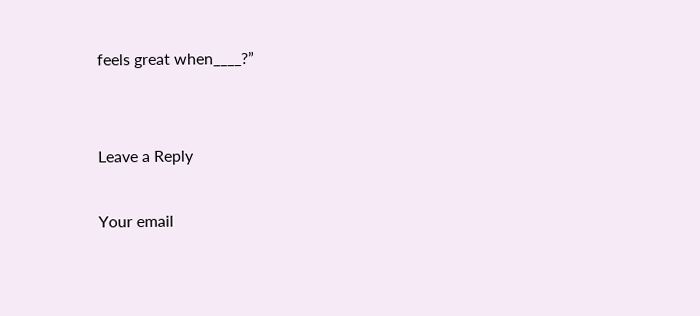feels great when____?”


Leave a Reply

Your email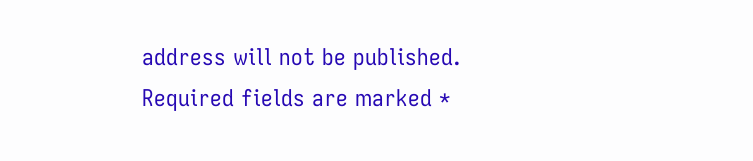address will not be published. Required fields are marked *